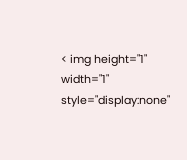< img height="1" width="1" style="display:none"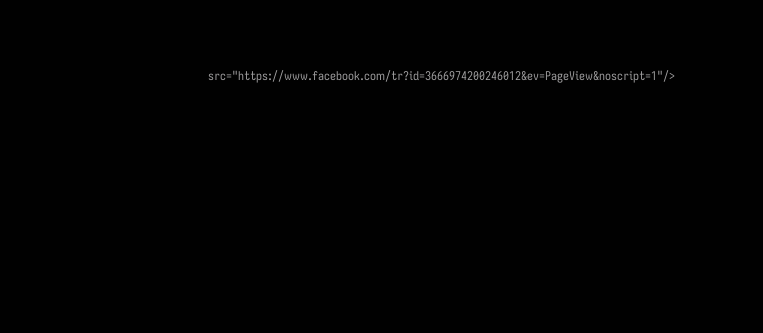src="https://www.facebook.com/tr?id=3666974200246012&ev=PageView&noscript=1"/>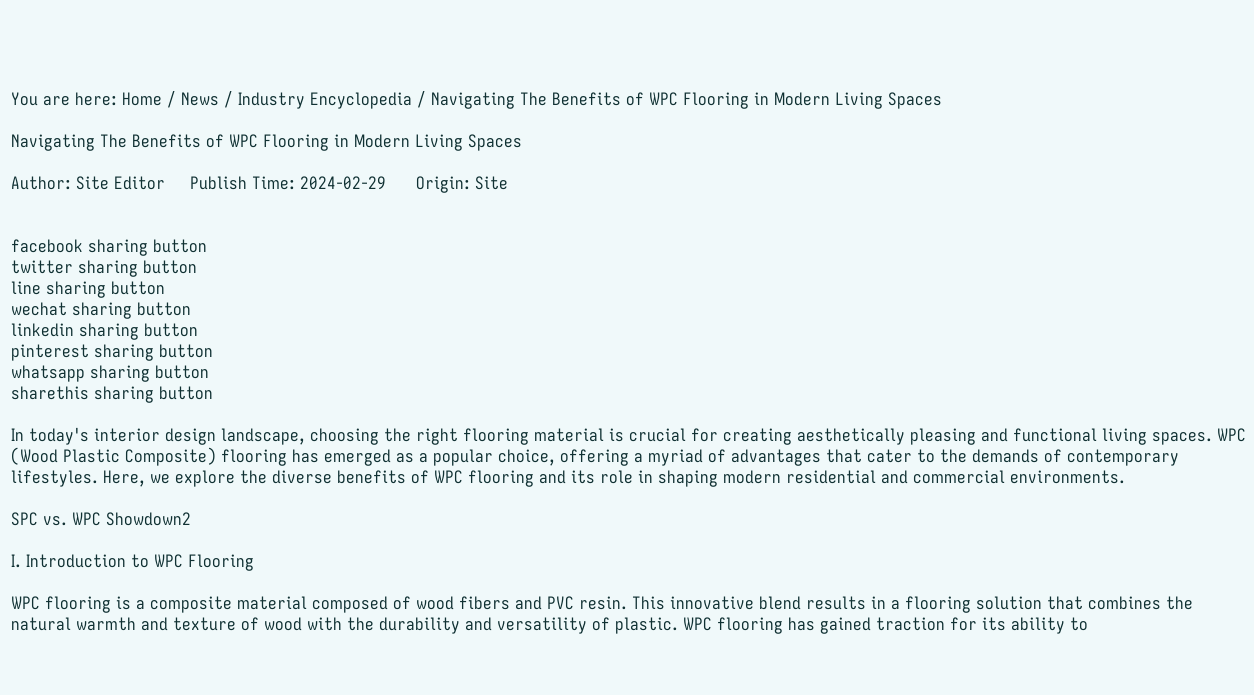You are here: Home / News / Industry Encyclopedia / Navigating The Benefits of WPC Flooring in Modern Living Spaces

Navigating The Benefits of WPC Flooring in Modern Living Spaces

Author: Site Editor     Publish Time: 2024-02-29      Origin: Site


facebook sharing button
twitter sharing button
line sharing button
wechat sharing button
linkedin sharing button
pinterest sharing button
whatsapp sharing button
sharethis sharing button

In today's interior design landscape, choosing the right flooring material is crucial for creating aesthetically pleasing and functional living spaces. WPC (Wood Plastic Composite) flooring has emerged as a popular choice, offering a myriad of advantages that cater to the demands of contemporary lifestyles. Here, we explore the diverse benefits of WPC flooring and its role in shaping modern residential and commercial environments.

SPC vs. WPC Showdown2

I. Introduction to WPC Flooring

WPC flooring is a composite material composed of wood fibers and PVC resin. This innovative blend results in a flooring solution that combines the natural warmth and texture of wood with the durability and versatility of plastic. WPC flooring has gained traction for its ability to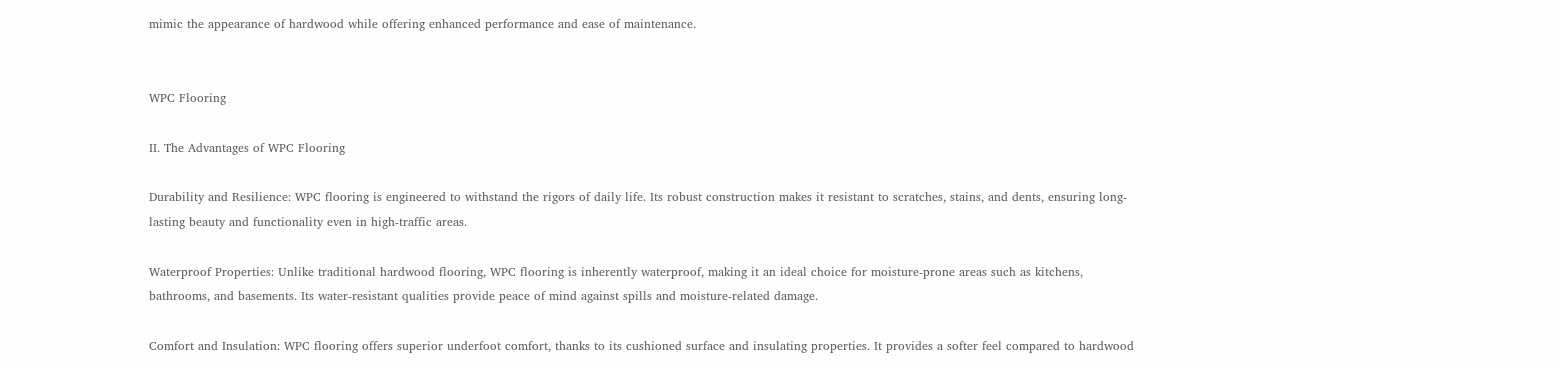mimic the appearance of hardwood while offering enhanced performance and ease of maintenance.


WPC Flooring

II. The Advantages of WPC Flooring

Durability and Resilience: WPC flooring is engineered to withstand the rigors of daily life. Its robust construction makes it resistant to scratches, stains, and dents, ensuring long-lasting beauty and functionality even in high-traffic areas.

Waterproof Properties: Unlike traditional hardwood flooring, WPC flooring is inherently waterproof, making it an ideal choice for moisture-prone areas such as kitchens, bathrooms, and basements. Its water-resistant qualities provide peace of mind against spills and moisture-related damage.

Comfort and Insulation: WPC flooring offers superior underfoot comfort, thanks to its cushioned surface and insulating properties. It provides a softer feel compared to hardwood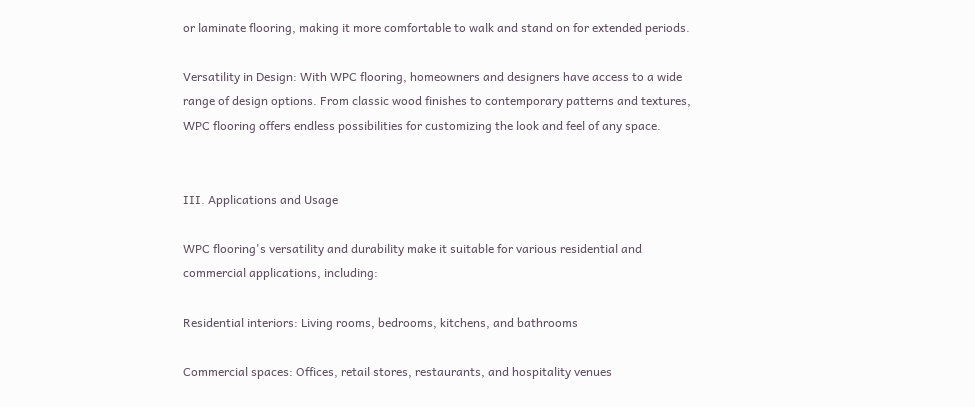or laminate flooring, making it more comfortable to walk and stand on for extended periods.

Versatility in Design: With WPC flooring, homeowners and designers have access to a wide range of design options. From classic wood finishes to contemporary patterns and textures, WPC flooring offers endless possibilities for customizing the look and feel of any space.


III. Applications and Usage

WPC flooring's versatility and durability make it suitable for various residential and commercial applications, including:

Residential interiors: Living rooms, bedrooms, kitchens, and bathrooms

Commercial spaces: Offices, retail stores, restaurants, and hospitality venues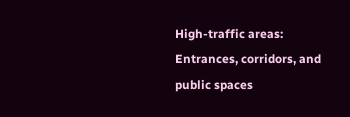High-traffic areas: Entrances, corridors, and public spaces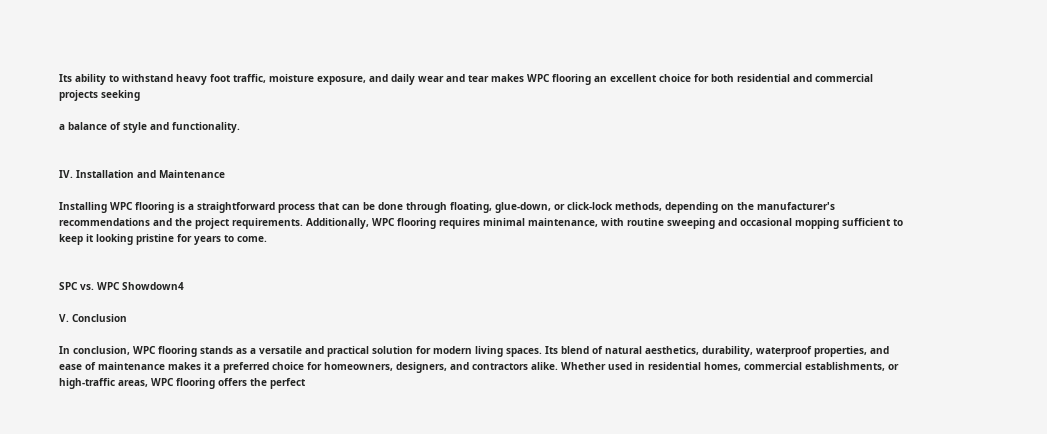Its ability to withstand heavy foot traffic, moisture exposure, and daily wear and tear makes WPC flooring an excellent choice for both residential and commercial projects seeking

a balance of style and functionality.


IV. Installation and Maintenance

Installing WPC flooring is a straightforward process that can be done through floating, glue-down, or click-lock methods, depending on the manufacturer's recommendations and the project requirements. Additionally, WPC flooring requires minimal maintenance, with routine sweeping and occasional mopping sufficient to keep it looking pristine for years to come.


SPC vs. WPC Showdown4

V. Conclusion

In conclusion, WPC flooring stands as a versatile and practical solution for modern living spaces. Its blend of natural aesthetics, durability, waterproof properties, and ease of maintenance makes it a preferred choice for homeowners, designers, and contractors alike. Whether used in residential homes, commercial establishments, or high-traffic areas, WPC flooring offers the perfect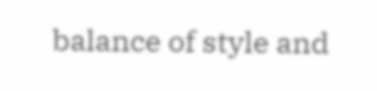balance of style and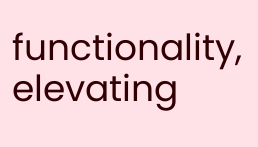functionality, elevating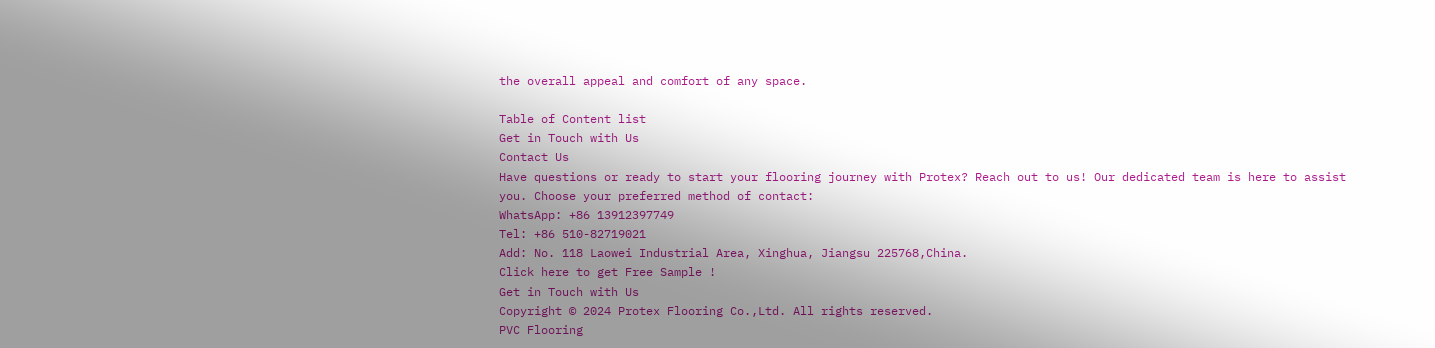the overall appeal and comfort of any space.

Table of Content list
Get in Touch with Us
Contact Us
Have questions or ready to start your flooring journey with Protex? Reach out to us! Our dedicated team is here to assist you. Choose your preferred method of contact:
WhatsApp: +86 13912397749
Tel: +86 510-82719021
Add: No. 118 Laowei Industrial Area, Xinghua, Jiangsu 225768,China.
Click here to get Free Sample !
Get in Touch with Us
Copyright © 2024 Protex Flooring Co.,Ltd. All rights reserved.
PVC Flooring